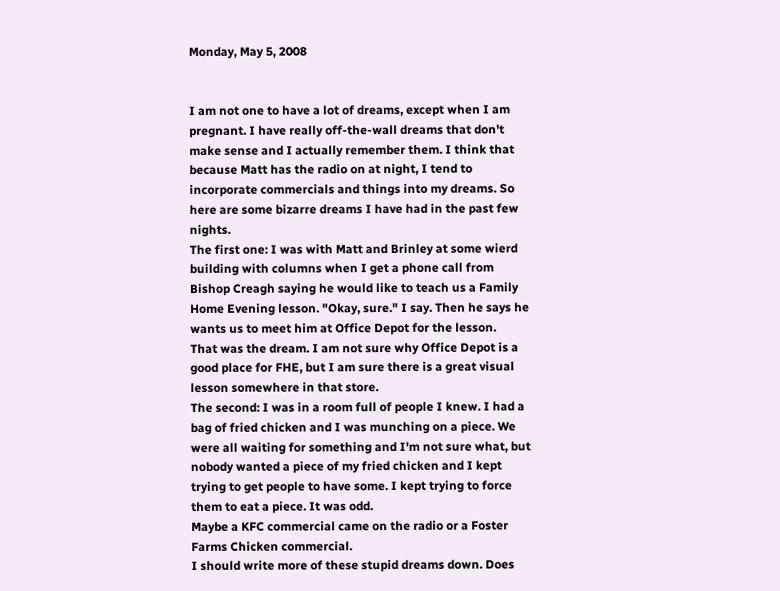Monday, May 5, 2008


I am not one to have a lot of dreams, except when I am pregnant. I have really off-the-wall dreams that don't make sense and I actually remember them. I think that because Matt has the radio on at night, I tend to incorporate commercials and things into my dreams. So here are some bizarre dreams I have had in the past few nights.
The first one: I was with Matt and Brinley at some wierd building with columns when I get a phone call from Bishop Creagh saying he would like to teach us a Family Home Evening lesson. "Okay, sure." I say. Then he says he wants us to meet him at Office Depot for the lesson.
That was the dream. I am not sure why Office Depot is a good place for FHE, but I am sure there is a great visual lesson somewhere in that store.
The second: I was in a room full of people I knew. I had a bag of fried chicken and I was munching on a piece. We were all waiting for something and I'm not sure what, but nobody wanted a piece of my fried chicken and I kept trying to get people to have some. I kept trying to force them to eat a piece. It was odd.
Maybe a KFC commercial came on the radio or a Foster Farms Chicken commercial.
I should write more of these stupid dreams down. Does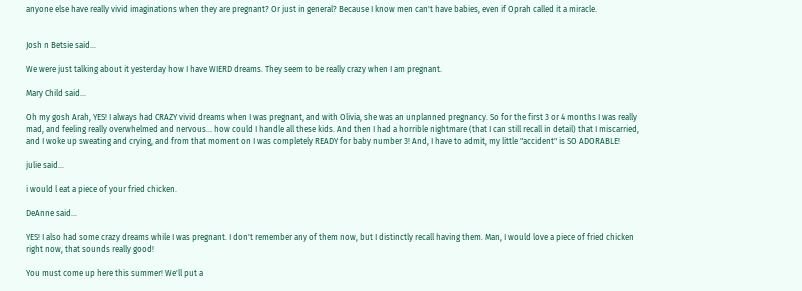anyone else have really vivid imaginations when they are pregnant? Or just in general? Because I know men can't have babies, even if Oprah called it a miracle.


Josh n Betsie said...

We were just talking about it yesterday how I have WIERD dreams. They seem to be really crazy when I am pregnant.

Mary Child said...

Oh my gosh Arah, YES! I always had CRAZY vivid dreams when I was pregnant, and with Olivia, she was an unplanned pregnancy. So for the first 3 or 4 months I was really mad, and feeling really overwhelmed and nervous... how could I handle all these kids. And then I had a horrible nightmare (that I can still recall in detail) that I miscarried, and I woke up sweating and crying, and from that moment on I was completely READY for baby number 3! And, I have to admit, my little "accident" is SO ADORABLE!

julie said...

i would l eat a piece of your fried chicken.

DeAnne said...

YES! I also had some crazy dreams while I was pregnant. I don't remember any of them now, but I distinctly recall having them. Man, I would love a piece of fried chicken right now, that sounds really good!

You must come up here this summer! We'll put a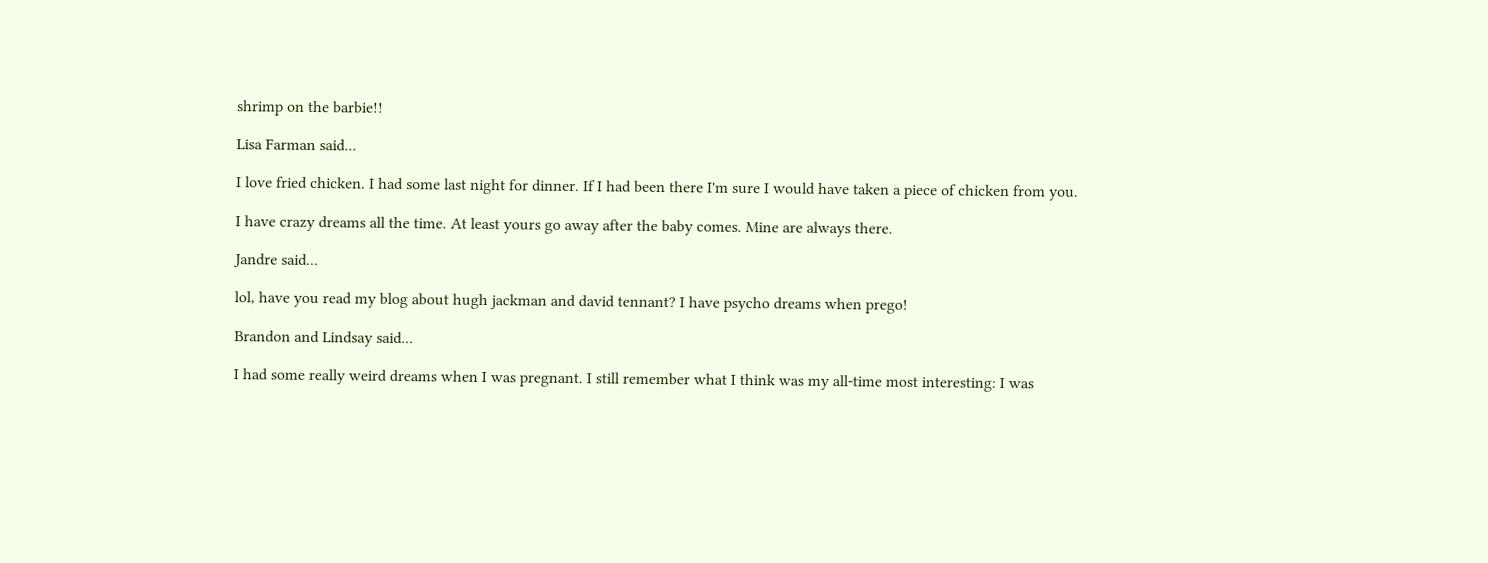shrimp on the barbie!!

Lisa Farman said...

I love fried chicken. I had some last night for dinner. If I had been there I'm sure I would have taken a piece of chicken from you.

I have crazy dreams all the time. At least yours go away after the baby comes. Mine are always there.

Jandre said...

lol, have you read my blog about hugh jackman and david tennant? I have psycho dreams when prego!

Brandon and Lindsay said...

I had some really weird dreams when I was pregnant. I still remember what I think was my all-time most interesting: I was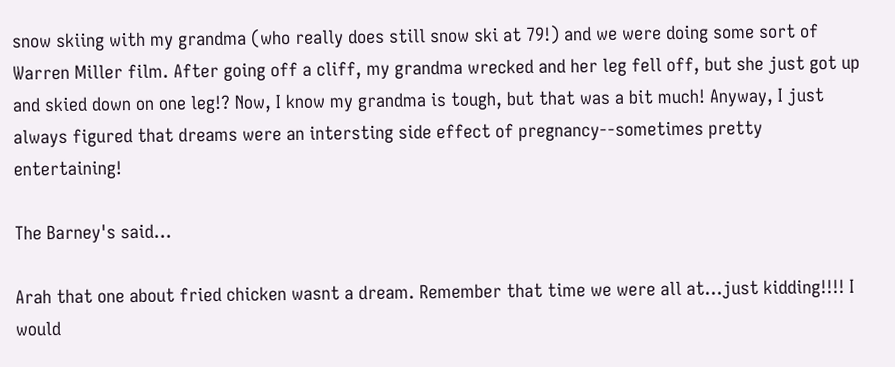snow skiing with my grandma (who really does still snow ski at 79!) and we were doing some sort of Warren Miller film. After going off a cliff, my grandma wrecked and her leg fell off, but she just got up and skied down on one leg!? Now, I know my grandma is tough, but that was a bit much! Anyway, I just always figured that dreams were an intersting side effect of pregnancy--sometimes pretty entertaining!

The Barney's said...

Arah that one about fried chicken wasnt a dream. Remember that time we were all at...just kidding!!!! I would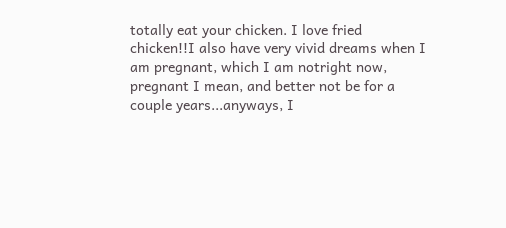totally eat your chicken. I love fried chicken!!I also have very vivid dreams when I am pregnant, which I am notright now, pregnant I mean, and better not be for a couple years...anyways, I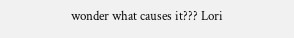wonder what causes it??? Lori